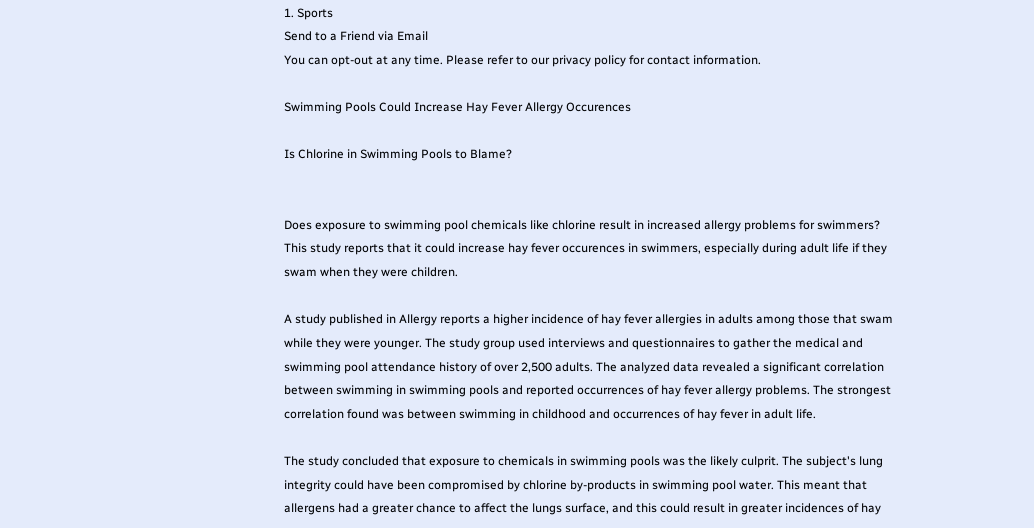1. Sports
Send to a Friend via Email
You can opt-out at any time. Please refer to our privacy policy for contact information.

Swimming Pools Could Increase Hay Fever Allergy Occurences

Is Chlorine in Swimming Pools to Blame?


Does exposure to swimming pool chemicals like chlorine result in increased allergy problems for swimmers? This study reports that it could increase hay fever occurences in swimmers, especially during adult life if they swam when they were children.

A study published in Allergy reports a higher incidence of hay fever allergies in adults among those that swam while they were younger. The study group used interviews and questionnaires to gather the medical and swimming pool attendance history of over 2,500 adults. The analyzed data revealed a significant correlation between swimming in swimming pools and reported occurrences of hay fever allergy problems. The strongest correlation found was between swimming in childhood and occurrences of hay fever in adult life.

The study concluded that exposure to chemicals in swimming pools was the likely culprit. The subject's lung integrity could have been compromised by chlorine by-products in swimming pool water. This meant that allergens had a greater chance to affect the lungs surface, and this could result in greater incidences of hay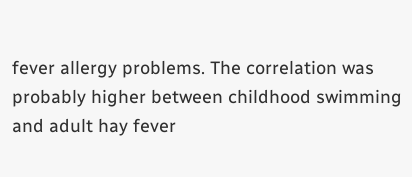fever allergy problems. The correlation was probably higher between childhood swimming and adult hay fever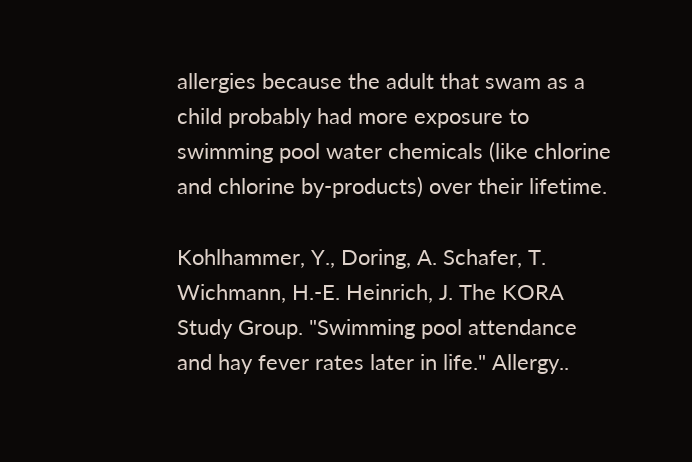allergies because the adult that swam as a child probably had more exposure to swimming pool water chemicals (like chlorine and chlorine by-products) over their lifetime.

Kohlhammer, Y., Doring, A. Schafer, T. Wichmann, H.-E. Heinrich, J. The KORA Study Group. "Swimming pool attendance and hay fever rates later in life." Allergy..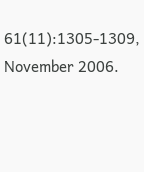61(11):1305-1309, November 2006.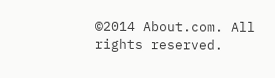©2014 About.com. All rights reserved.